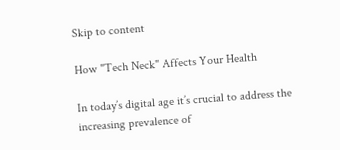Skip to content

How "Tech Neck" Affects Your Health

In today’s digital age it’s crucial to address the increasing prevalence of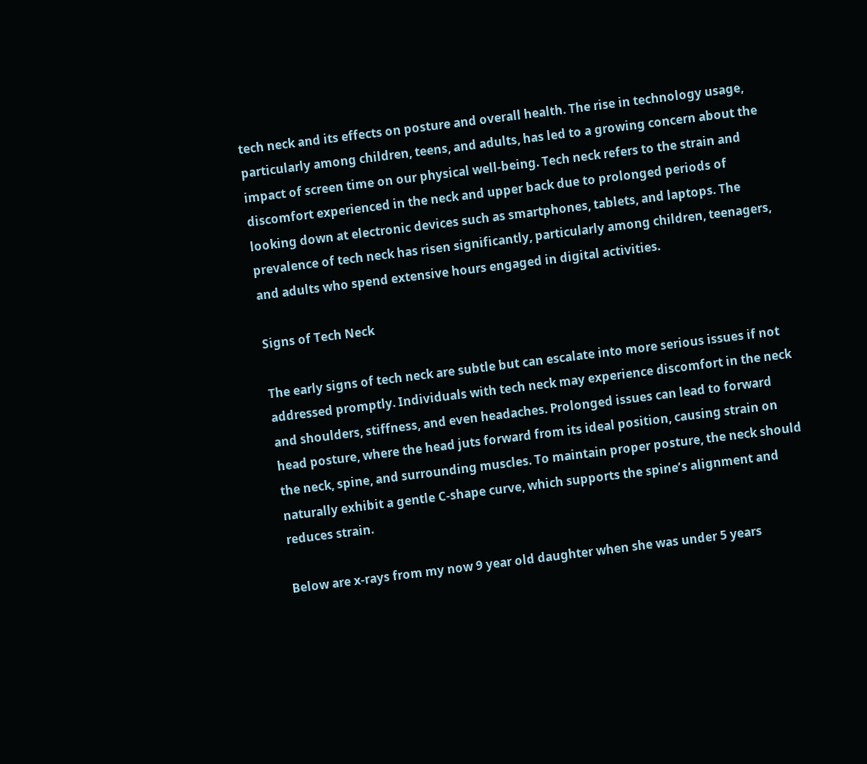tech neck and its effects on posture and overall health. The rise in technology usage, particularly among children, teens, and adults, has led to a growing concern about the impact of screen time on our physical well-being. Tech neck refers to the strain and discomfort experienced in the neck and upper back due to prolonged periods of looking down at electronic devices such as smartphones, tablets, and laptops. The prevalence of tech neck has risen significantly, particularly among children, teenagers, and adults who spend extensive hours engaged in digital activities.

Signs of Tech Neck

The early signs of tech neck are subtle but can escalate into more serious issues if not addressed promptly. Individuals with tech neck may experience discomfort in the neck and shoulders, stiffness, and even headaches. Prolonged issues can lead to forward head posture, where the head juts forward from its ideal position, causing strain on the neck, spine, and surrounding muscles. To maintain proper posture, the neck should naturally exhibit a gentle C-shape curve, which supports the spine’s alignment and reduces strain.

Below are x-rays from my now 9 year old daughter when she was under 5 years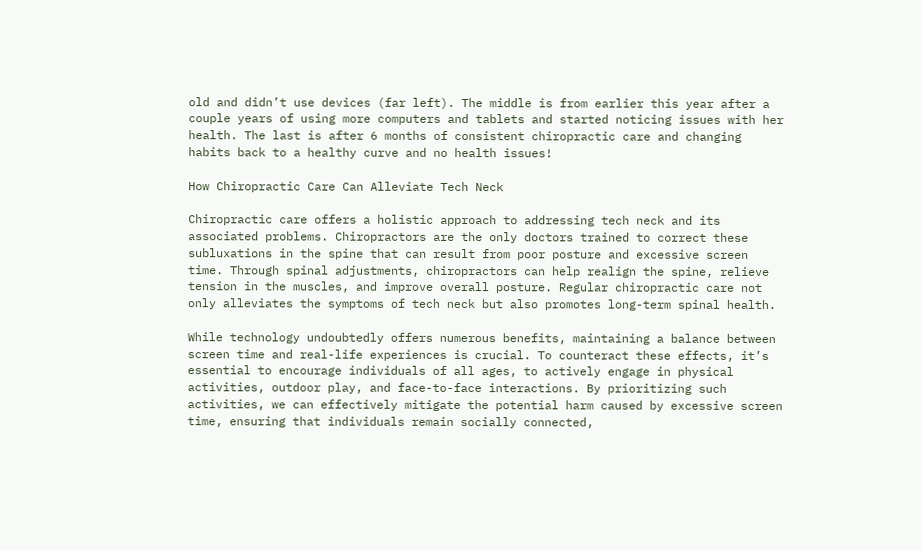old and didn’t use devices (far left). The middle is from earlier this year after a couple years of using more computers and tablets and started noticing issues with her health. The last is after 6 months of consistent chiropractic care and changing habits back to a healthy curve and no health issues!

How Chiropractic Care Can Alleviate Tech Neck

Chiropractic care offers a holistic approach to addressing tech neck and its associated problems. Chiropractors are the only doctors trained to correct these subluxations in the spine that can result from poor posture and excessive screen time. Through spinal adjustments, chiropractors can help realign the spine, relieve tension in the muscles, and improve overall posture. Regular chiropractic care not only alleviates the symptoms of tech neck but also promotes long-term spinal health.

While technology undoubtedly offers numerous benefits, maintaining a balance between screen time and real-life experiences is crucial. To counteract these effects, it’s essential to encourage individuals of all ages, to actively engage in physical activities, outdoor play, and face-to-face interactions. By prioritizing such activities, we can effectively mitigate the potential harm caused by excessive screen time, ensuring that individuals remain socially connected,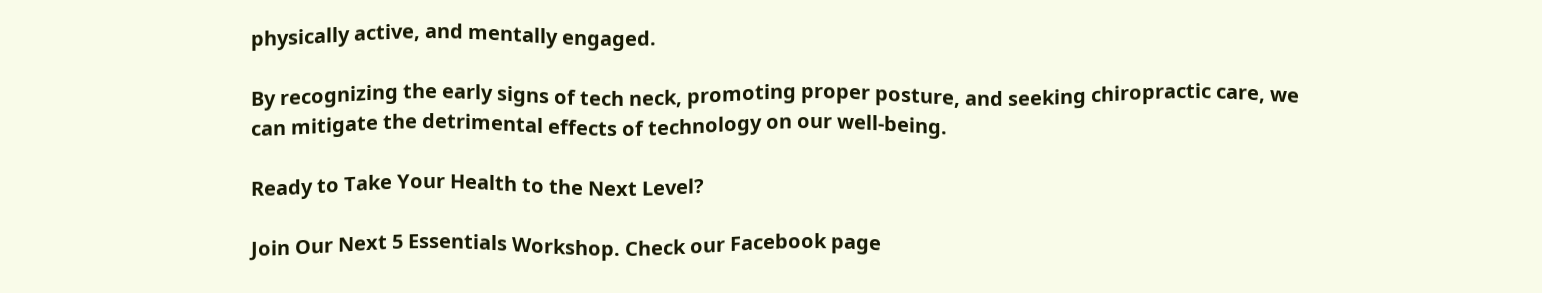physically active, and mentally engaged.

By recognizing the early signs of tech neck, promoting proper posture, and seeking chiropractic care, we can mitigate the detrimental effects of technology on our well-being.

Ready to Take Your Health to the Next Level?

Join Our Next 5 Essentials Workshop. Check our Facebook page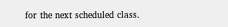for the next scheduled class.